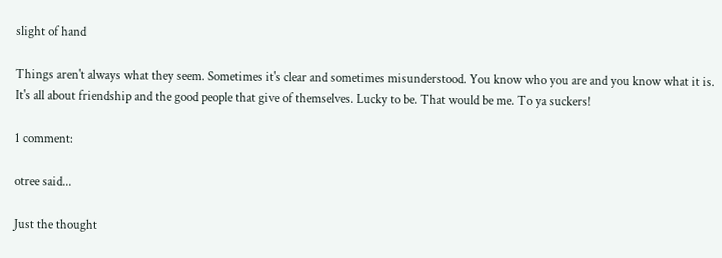slight of hand

Things aren't always what they seem. Sometimes it's clear and sometimes misunderstood. You know who you are and you know what it is. It's all about friendship and the good people that give of themselves. Lucky to be. That would be me. To ya suckers!

1 comment:

otree said...

Just the thought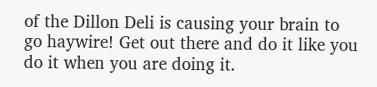of the Dillon Deli is causing your brain to go haywire! Get out there and do it like you do it when you are doing it.